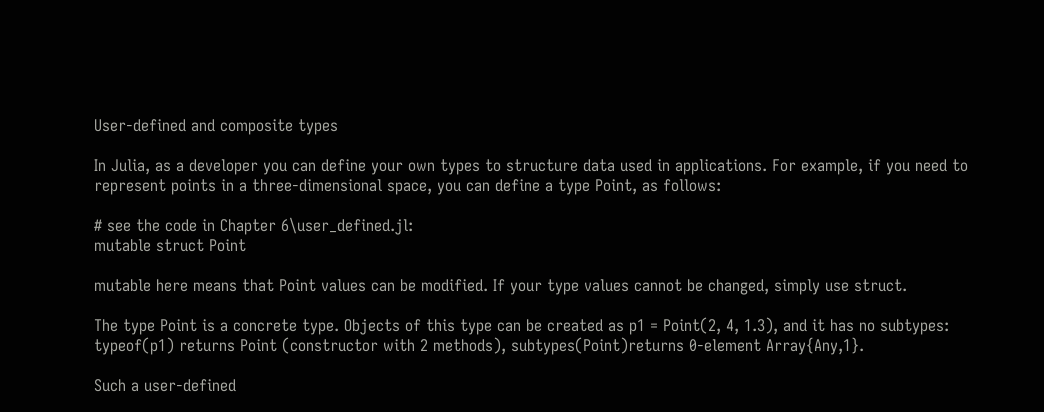User-defined and composite types

In Julia, as a developer you can define your own types to structure data used in applications. For example, if you need to represent points in a three-dimensional space, you can define a type Point, as follows:

# see the code in Chapter 6\user_defined.jl:
mutable struct Point

mutable here means that Point values can be modified. If your type values cannot be changed, simply use struct.

The type Point is a concrete type. Objects of this type can be created as p1 = Point(2, 4, 1.3), and it has no subtypes: typeof(p1) returns Point (constructor with 2 methods), subtypes(Point)returns 0-element Array{Any,1}.

Such a user-defined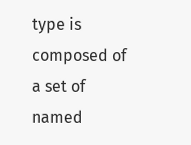type is composed of a set of named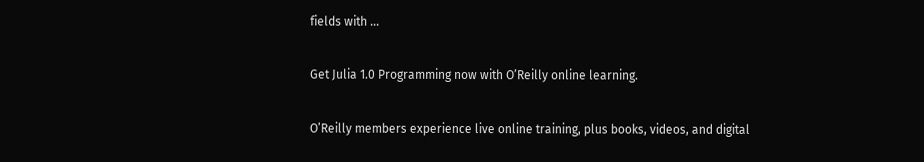fields with ...

Get Julia 1.0 Programming now with O’Reilly online learning.

O’Reilly members experience live online training, plus books, videos, and digital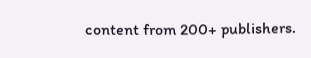content from 200+ publishers.